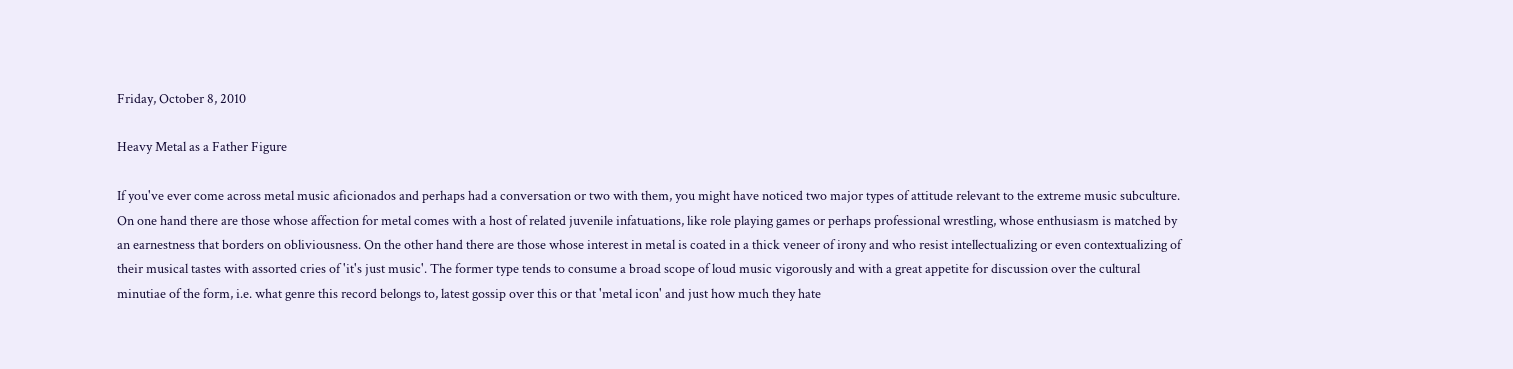Friday, October 8, 2010

Heavy Metal as a Father Figure

If you've ever come across metal music aficionados and perhaps had a conversation or two with them, you might have noticed two major types of attitude relevant to the extreme music subculture. On one hand there are those whose affection for metal comes with a host of related juvenile infatuations, like role playing games or perhaps professional wrestling, whose enthusiasm is matched by an earnestness that borders on obliviousness. On the other hand there are those whose interest in metal is coated in a thick veneer of irony and who resist intellectualizing or even contextualizing of their musical tastes with assorted cries of 'it's just music'. The former type tends to consume a broad scope of loud music vigorously and with a great appetite for discussion over the cultural minutiae of the form, i.e. what genre this record belongs to, latest gossip over this or that 'metal icon' and just how much they hate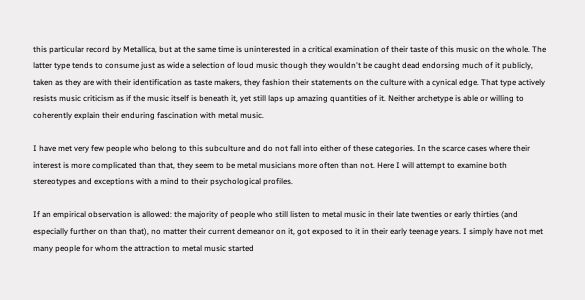this particular record by Metallica, but at the same time is uninterested in a critical examination of their taste of this music on the whole. The latter type tends to consume just as wide a selection of loud music though they wouldn't be caught dead endorsing much of it publicly, taken as they are with their identification as taste makers, they fashion their statements on the culture with a cynical edge. That type actively resists music criticism as if the music itself is beneath it, yet still laps up amazing quantities of it. Neither archetype is able or willing to coherently explain their enduring fascination with metal music.

I have met very few people who belong to this subculture and do not fall into either of these categories. In the scarce cases where their interest is more complicated than that, they seem to be metal musicians more often than not. Here I will attempt to examine both stereotypes and exceptions with a mind to their psychological profiles.

If an empirical observation is allowed: the majority of people who still listen to metal music in their late twenties or early thirties (and especially further on than that), no matter their current demeanor on it, got exposed to it in their early teenage years. I simply have not met many people for whom the attraction to metal music started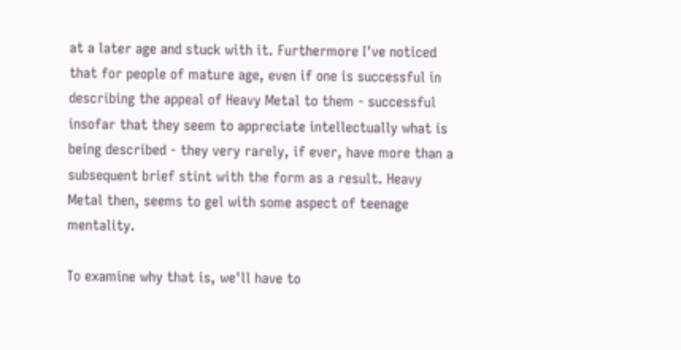at a later age and stuck with it. Furthermore I've noticed that for people of mature age, even if one is successful in describing the appeal of Heavy Metal to them - successful insofar that they seem to appreciate intellectually what is being described - they very rarely, if ever, have more than a subsequent brief stint with the form as a result. Heavy Metal then, seems to gel with some aspect of teenage mentality.

To examine why that is, we'll have to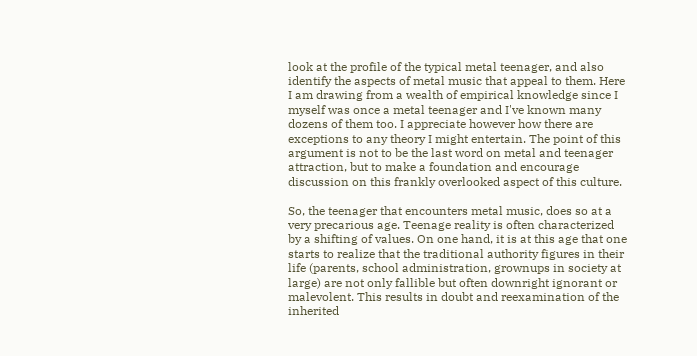look at the profile of the typical metal teenager, and also identify the aspects of metal music that appeal to them. Here I am drawing from a wealth of empirical knowledge since I myself was once a metal teenager and I've known many dozens of them too. I appreciate however how there are exceptions to any theory I might entertain. The point of this argument is not to be the last word on metal and teenager attraction, but to make a foundation and encourage discussion on this frankly overlooked aspect of this culture.

So, the teenager that encounters metal music, does so at a very precarious age. Teenage reality is often characterized by a shifting of values. On one hand, it is at this age that one starts to realize that the traditional authority figures in their life (parents, school administration, grownups in society at large) are not only fallible but often downright ignorant or malevolent. This results in doubt and reexamination of the inherited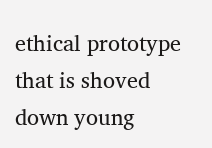ethical prototype that is shoved down young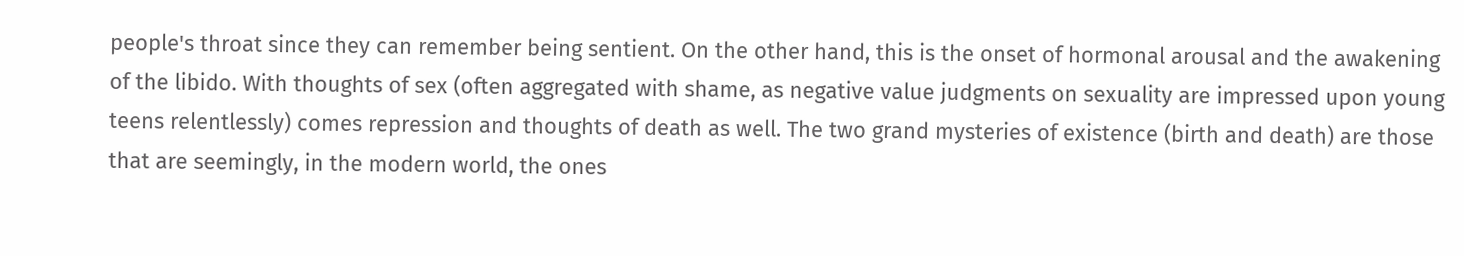people's throat since they can remember being sentient. On the other hand, this is the onset of hormonal arousal and the awakening of the libido. With thoughts of sex (often aggregated with shame, as negative value judgments on sexuality are impressed upon young teens relentlessly) comes repression and thoughts of death as well. The two grand mysteries of existence (birth and death) are those that are seemingly, in the modern world, the ones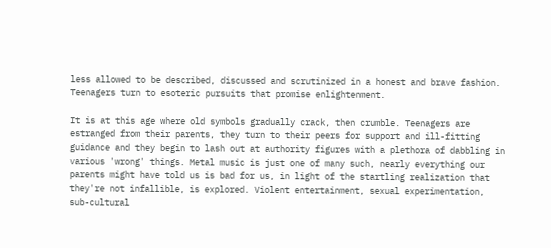less allowed to be described, discussed and scrutinized in a honest and brave fashion. Teenagers turn to esoteric pursuits that promise enlightenment.

It is at this age where old symbols gradually crack, then crumble. Teenagers are estranged from their parents, they turn to their peers for support and ill-fitting guidance and they begin to lash out at authority figures with a plethora of dabbling in various 'wrong' things. Metal music is just one of many such, nearly everything our parents might have told us is bad for us, in light of the startling realization that they're not infallible, is explored. Violent entertainment, sexual experimentation, sub-cultural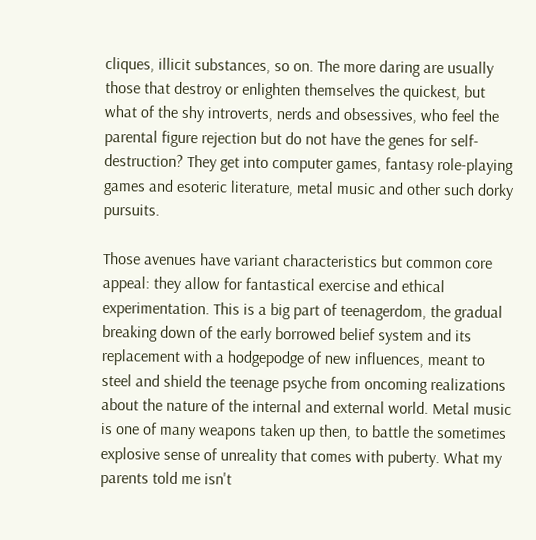cliques, illicit substances, so on. The more daring are usually those that destroy or enlighten themselves the quickest, but what of the shy introverts, nerds and obsessives, who feel the parental figure rejection but do not have the genes for self-destruction? They get into computer games, fantasy role-playing games and esoteric literature, metal music and other such dorky pursuits.

Those avenues have variant characteristics but common core appeal: they allow for fantastical exercise and ethical experimentation. This is a big part of teenagerdom, the gradual breaking down of the early borrowed belief system and its replacement with a hodgepodge of new influences, meant to steel and shield the teenage psyche from oncoming realizations about the nature of the internal and external world. Metal music is one of many weapons taken up then, to battle the sometimes explosive sense of unreality that comes with puberty. What my parents told me isn't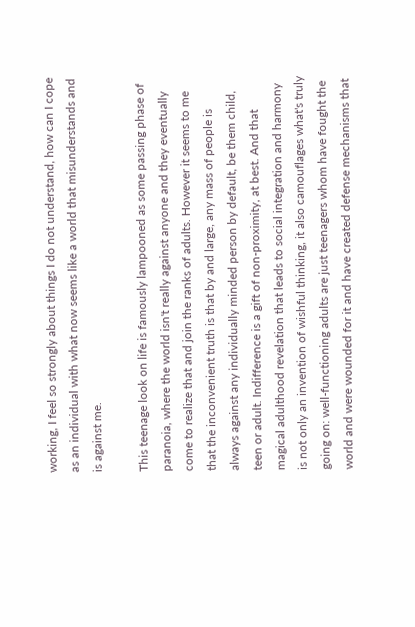working, I feel so strongly about things I do not understand, how can I cope as an individual with what now seems like a world that misunderstands and is against me.

This teenage look on life is famously lampooned as some passing phase of paranoia, where the world isn't really against anyone and they eventually come to realize that and join the ranks of adults. However it seems to me that the inconvenient truth is that by and large, any mass of people is always against any individually minded person by default, be them child, teen or adult. Indifference is a gift of non-proximity, at best. And that magical adulthood revelation that leads to social integration and harmony is not only an invention of wishful thinking, it also camouflages what's truly going on: well-functioning adults are just teenagers whom have fought the world and were wounded for it and have created defense mechanisms that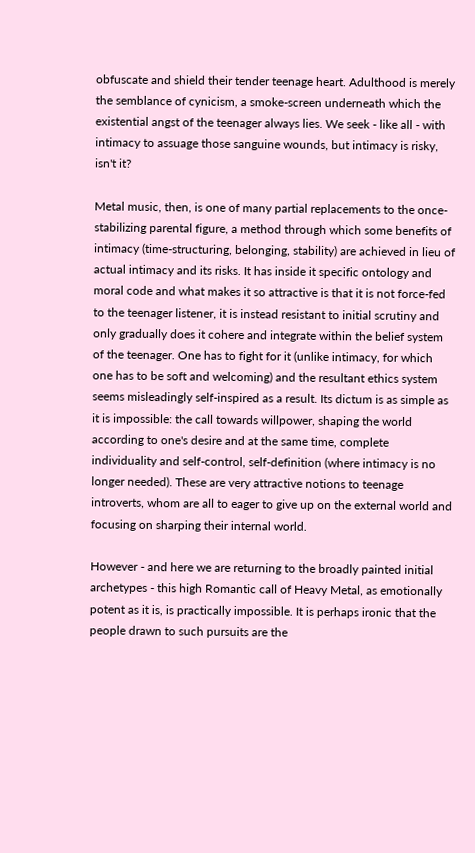obfuscate and shield their tender teenage heart. Adulthood is merely the semblance of cynicism, a smoke-screen underneath which the existential angst of the teenager always lies. We seek - like all - with intimacy to assuage those sanguine wounds, but intimacy is risky, isn't it?

Metal music, then, is one of many partial replacements to the once-stabilizing parental figure, a method through which some benefits of intimacy (time-structuring, belonging, stability) are achieved in lieu of actual intimacy and its risks. It has inside it specific ontology and moral code and what makes it so attractive is that it is not force-fed to the teenager listener, it is instead resistant to initial scrutiny and only gradually does it cohere and integrate within the belief system of the teenager. One has to fight for it (unlike intimacy, for which one has to be soft and welcoming) and the resultant ethics system seems misleadingly self-inspired as a result. Its dictum is as simple as it is impossible: the call towards willpower, shaping the world according to one's desire and at the same time, complete individuality and self-control, self-definition (where intimacy is no longer needed). These are very attractive notions to teenage introverts, whom are all to eager to give up on the external world and focusing on sharping their internal world.

However - and here we are returning to the broadly painted initial archetypes - this high Romantic call of Heavy Metal, as emotionally potent as it is, is practically impossible. It is perhaps ironic that the people drawn to such pursuits are the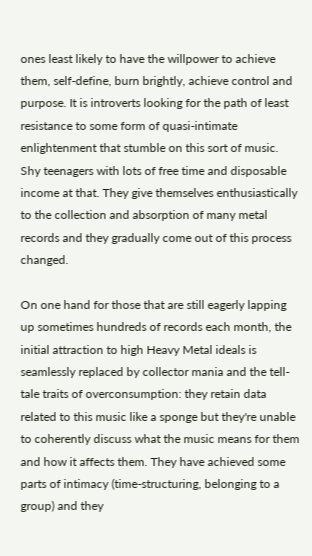ones least likely to have the willpower to achieve them, self-define, burn brightly, achieve control and purpose. It is introverts looking for the path of least resistance to some form of quasi-intimate enlightenment that stumble on this sort of music. Shy teenagers with lots of free time and disposable income at that. They give themselves enthusiastically to the collection and absorption of many metal records and they gradually come out of this process changed.

On one hand for those that are still eagerly lapping up sometimes hundreds of records each month, the initial attraction to high Heavy Metal ideals is seamlessly replaced by collector mania and the tell-tale traits of overconsumption: they retain data related to this music like a sponge but they're unable to coherently discuss what the music means for them and how it affects them. They have achieved some parts of intimacy (time-structuring, belonging to a group) and they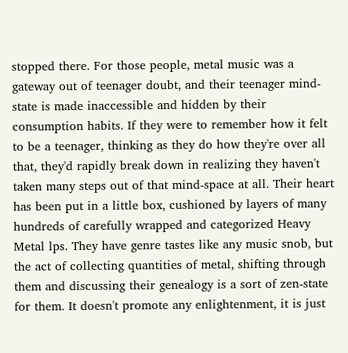stopped there. For those people, metal music was a gateway out of teenager doubt, and their teenager mind-state is made inaccessible and hidden by their consumption habits. If they were to remember how it felt to be a teenager, thinking as they do how they're over all that, they'd rapidly break down in realizing they haven't taken many steps out of that mind-space at all. Their heart has been put in a little box, cushioned by layers of many hundreds of carefully wrapped and categorized Heavy Metal lps. They have genre tastes like any music snob, but the act of collecting quantities of metal, shifting through them and discussing their genealogy is a sort of zen-state for them. It doesn't promote any enlightenment, it is just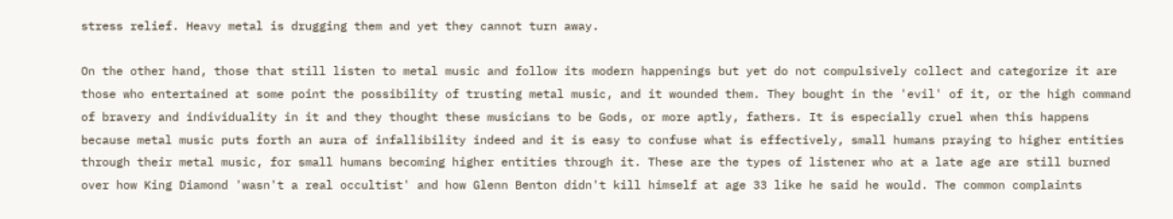stress relief. Heavy metal is drugging them and yet they cannot turn away.

On the other hand, those that still listen to metal music and follow its modern happenings but yet do not compulsively collect and categorize it are those who entertained at some point the possibility of trusting metal music, and it wounded them. They bought in the 'evil' of it, or the high command of bravery and individuality in it and they thought these musicians to be Gods, or more aptly, fathers. It is especially cruel when this happens because metal music puts forth an aura of infallibility indeed and it is easy to confuse what is effectively, small humans praying to higher entities through their metal music, for small humans becoming higher entities through it. These are the types of listener who at a late age are still burned over how King Diamond 'wasn't a real occultist' and how Glenn Benton didn't kill himself at age 33 like he said he would. The common complaints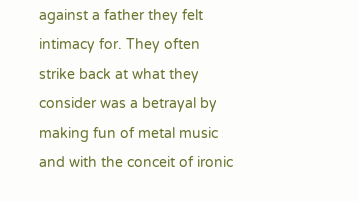against a father they felt intimacy for. They often strike back at what they consider was a betrayal by making fun of metal music and with the conceit of ironic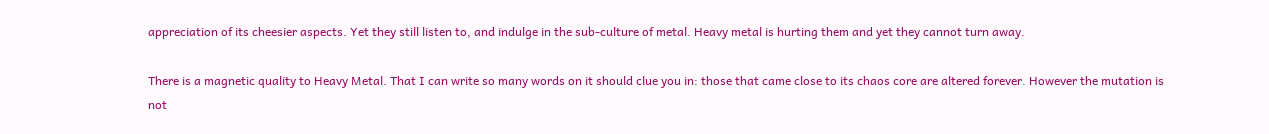appreciation of its cheesier aspects. Yet they still listen to, and indulge in the sub-culture of metal. Heavy metal is hurting them and yet they cannot turn away.

There is a magnetic quality to Heavy Metal. That I can write so many words on it should clue you in: those that came close to its chaos core are altered forever. However the mutation is not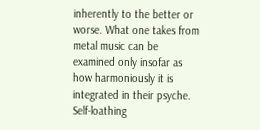inherently to the better or worse. What one takes from metal music can be examined only insofar as how harmoniously it is integrated in their psyche. Self-loathing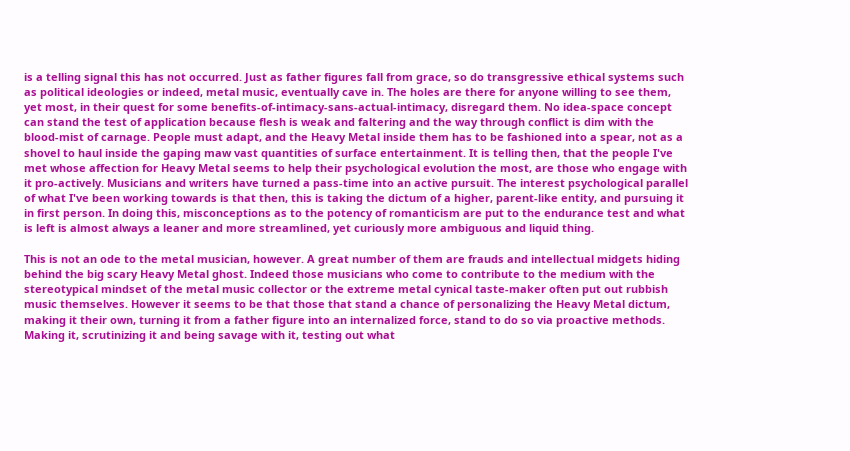is a telling signal this has not occurred. Just as father figures fall from grace, so do transgressive ethical systems such as political ideologies or indeed, metal music, eventually cave in. The holes are there for anyone willing to see them, yet most, in their quest for some benefits-of-intimacy-sans-actual-intimacy, disregard them. No idea-space concept can stand the test of application because flesh is weak and faltering and the way through conflict is dim with the blood-mist of carnage. People must adapt, and the Heavy Metal inside them has to be fashioned into a spear, not as a shovel to haul inside the gaping maw vast quantities of surface entertainment. It is telling then, that the people I've met whose affection for Heavy Metal seems to help their psychological evolution the most, are those who engage with it pro-actively. Musicians and writers have turned a pass-time into an active pursuit. The interest psychological parallel of what I've been working towards is that then, this is taking the dictum of a higher, parent-like entity, and pursuing it in first person. In doing this, misconceptions as to the potency of romanticism are put to the endurance test and what is left is almost always a leaner and more streamlined, yet curiously more ambiguous and liquid thing.

This is not an ode to the metal musician, however. A great number of them are frauds and intellectual midgets hiding behind the big scary Heavy Metal ghost. Indeed those musicians who come to contribute to the medium with the stereotypical mindset of the metal music collector or the extreme metal cynical taste-maker often put out rubbish music themselves. However it seems to be that those that stand a chance of personalizing the Heavy Metal dictum, making it their own, turning it from a father figure into an internalized force, stand to do so via proactive methods. Making it, scrutinizing it and being savage with it, testing out what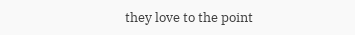they love to the point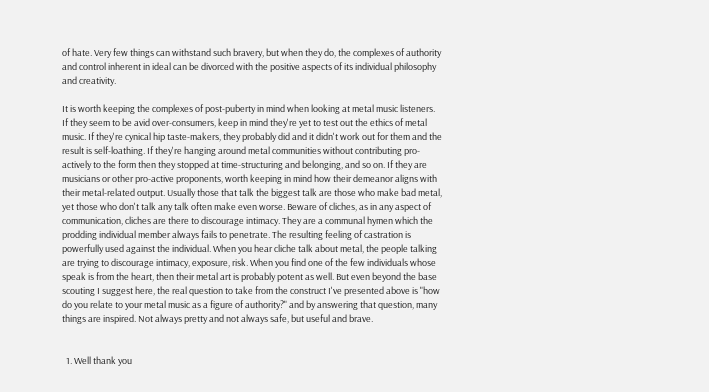of hate. Very few things can withstand such bravery, but when they do, the complexes of authority and control inherent in ideal can be divorced with the positive aspects of its individual philosophy and creativity.

It is worth keeping the complexes of post-puberty in mind when looking at metal music listeners. If they seem to be avid over-consumers, keep in mind they're yet to test out the ethics of metal music. If they're cynical hip taste-makers, they probably did and it didn't work out for them and the result is self-loathing. If they're hanging around metal communities without contributing pro-actively to the form then they stopped at time-structuring and belonging, and so on. If they are musicians or other pro-active proponents, worth keeping in mind how their demeanor aligns with their metal-related output. Usually those that talk the biggest talk are those who make bad metal, yet those who don't talk any talk often make even worse. Beware of cliches, as in any aspect of communication, cliches are there to discourage intimacy. They are a communal hymen which the prodding individual member always fails to penetrate. The resulting feeling of castration is powerfully used against the individual. When you hear cliche talk about metal, the people talking are trying to discourage intimacy, exposure, risk. When you find one of the few individuals whose speak is from the heart, then their metal art is probably potent as well. But even beyond the base scouting I suggest here, the real question to take from the construct I've presented above is "how do you relate to your metal music as a figure of authority?" and by answering that question, many things are inspired. Not always pretty and not always safe, but useful and brave.


  1. Well thank you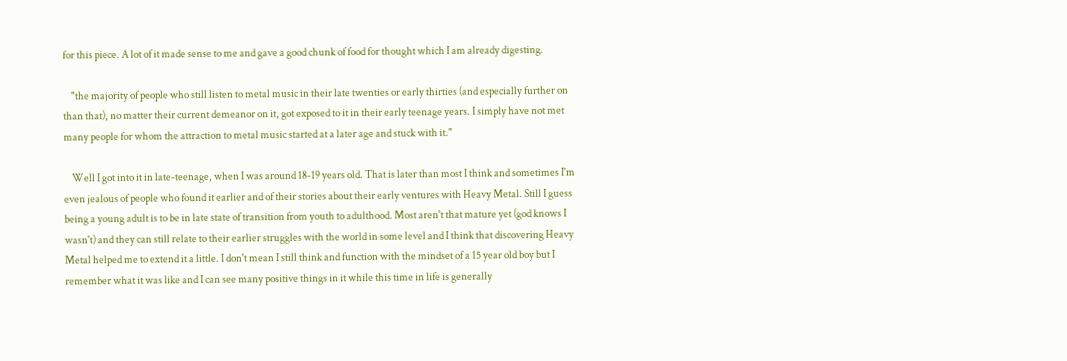for this piece. A lot of it made sense to me and gave a good chunk of food for thought which I am already digesting.

    "the majority of people who still listen to metal music in their late twenties or early thirties (and especially further on than that), no matter their current demeanor on it, got exposed to it in their early teenage years. I simply have not met many people for whom the attraction to metal music started at a later age and stuck with it."

    Well I got into it in late-teenage, when I was around 18-19 years old. That is later than most I think and sometimes I'm even jealous of people who found it earlier and of their stories about their early ventures with Heavy Metal. Still I guess being a young adult is to be in late state of transition from youth to adulthood. Most aren't that mature yet (god knows I wasn't) and they can still relate to their earlier struggles with the world in some level and I think that discovering Heavy Metal helped me to extend it a little. I don't mean I still think and function with the mindset of a 15 year old boy but I remember what it was like and I can see many positive things in it while this time in life is generally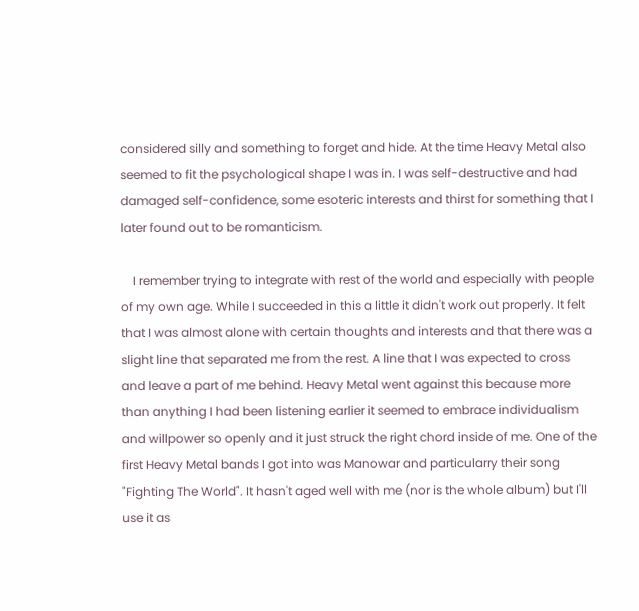considered silly and something to forget and hide. At the time Heavy Metal also seemed to fit the psychological shape I was in. I was self-destructive and had damaged self-confidence, some esoteric interests and thirst for something that I later found out to be romanticism.

    I remember trying to integrate with rest of the world and especially with people of my own age. While I succeeded in this a little it didn't work out properly. It felt that I was almost alone with certain thoughts and interests and that there was a slight line that separated me from the rest. A line that I was expected to cross and leave a part of me behind. Heavy Metal went against this because more than anything I had been listening earlier it seemed to embrace individualism and willpower so openly and it just struck the right chord inside of me. One of the first Heavy Metal bands I got into was Manowar and particularry their song "Fighting The World". It hasn't aged well with me (nor is the whole album) but I'll use it as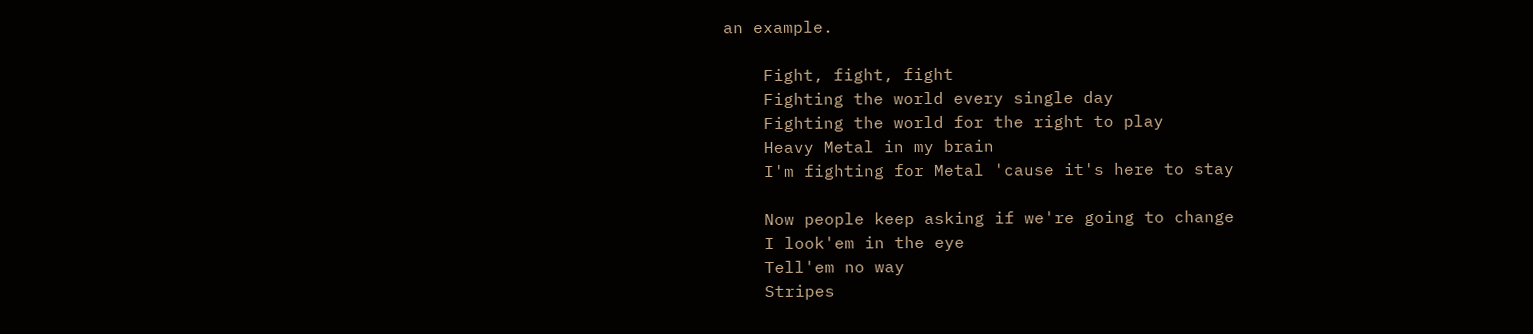an example.

    Fight, fight, fight
    Fighting the world every single day
    Fighting the world for the right to play
    Heavy Metal in my brain
    I'm fighting for Metal 'cause it's here to stay

    Now people keep asking if we're going to change
    I look'em in the eye
    Tell'em no way
    Stripes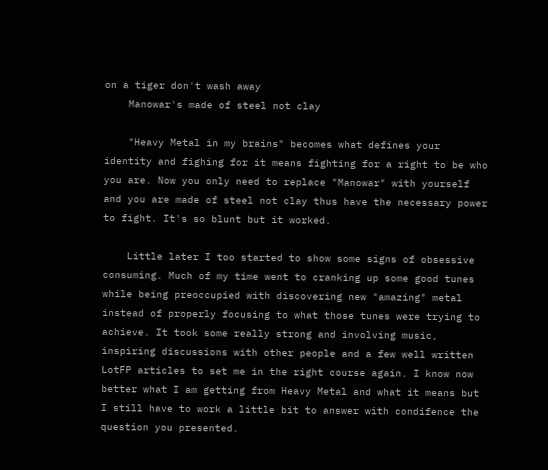on a tiger don't wash away
    Manowar's made of steel not clay

    "Heavy Metal in my brains" becomes what defines your identity and fighing for it means fighting for a right to be who you are. Now you only need to replace "Manowar" with yourself and you are made of steel not clay thus have the necessary power to fight. It's so blunt but it worked.

    Little later I too started to show some signs of obsessive consuming. Much of my time went to cranking up some good tunes while being preoccupied with discovering new "amazing" metal instead of properly focusing to what those tunes were trying to achieve. It took some really strong and involving music, inspiring discussions with other people and a few well written LotFP articles to set me in the right course again. I know now better what I am getting from Heavy Metal and what it means but I still have to work a little bit to answer with condifence the question you presented.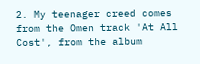2. My teenager creed comes from the Omen track 'At All Cost', from the album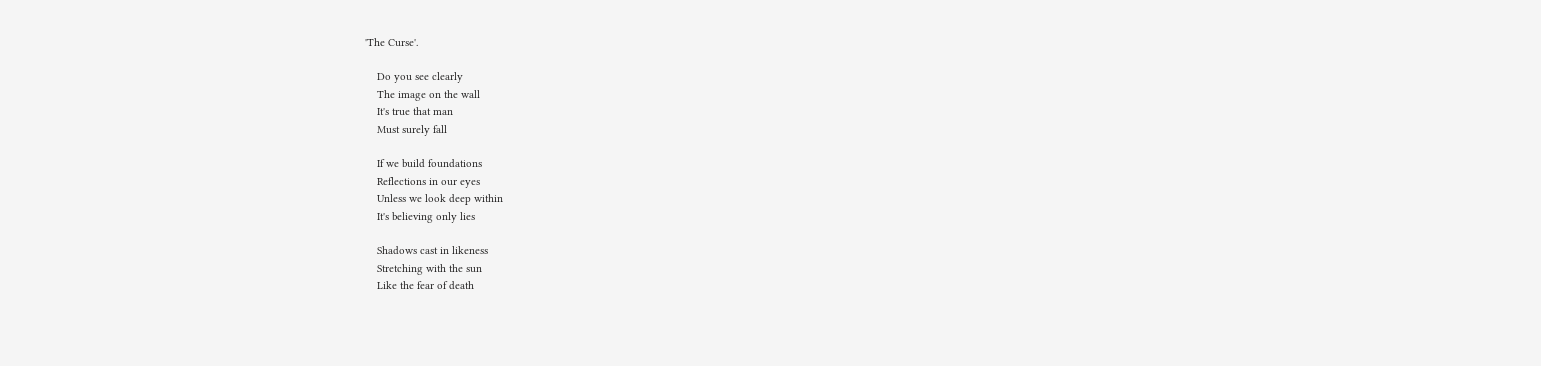'The Curse'.

    Do you see clearly
    The image on the wall
    It's true that man
    Must surely fall

    If we build foundations
    Reflections in our eyes
    Unless we look deep within
    It's believing only lies

    Shadows cast in likeness
    Stretching with the sun
    Like the fear of death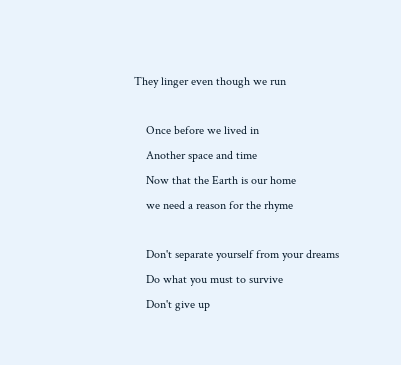They linger even though we run

    Once before we lived in
    Another space and time
    Now that the Earth is our home
    we need a reason for the rhyme

    Don't separate yourself from your dreams
    Do what you must to survive
    Don't give up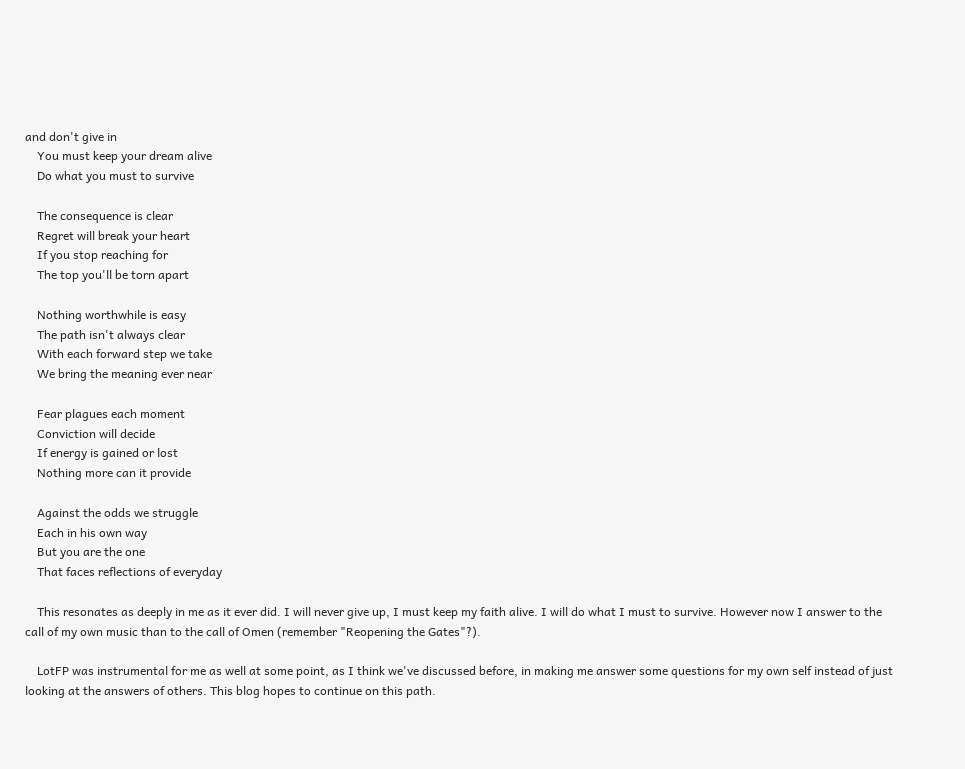and don't give in
    You must keep your dream alive
    Do what you must to survive

    The consequence is clear
    Regret will break your heart
    If you stop reaching for
    The top you'll be torn apart

    Nothing worthwhile is easy
    The path isn't always clear
    With each forward step we take
    We bring the meaning ever near

    Fear plagues each moment
    Conviction will decide
    If energy is gained or lost
    Nothing more can it provide

    Against the odds we struggle
    Each in his own way
    But you are the one
    That faces reflections of everyday

    This resonates as deeply in me as it ever did. I will never give up, I must keep my faith alive. I will do what I must to survive. However now I answer to the call of my own music than to the call of Omen (remember "Reopening the Gates"?).

    LotFP was instrumental for me as well at some point, as I think we've discussed before, in making me answer some questions for my own self instead of just looking at the answers of others. This blog hopes to continue on this path.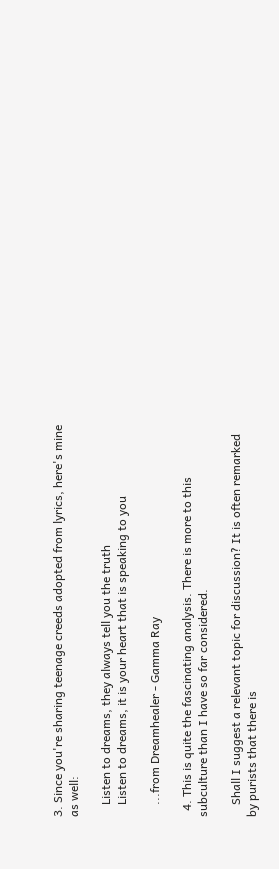3. Since you're sharing teenage creeds adopted from lyrics, here's mine as well:

    Listen to dreams, they always tell you the truth
    Listen to dreams, it is your heart that is speaking to you

    ...from Dreamhealer - Gamma Ray

  4. This is quite the fascinating analysis. There is more to this subculture than I have so far considered.

    Shall I suggest a relevant topic for discussion? It is often remarked by purists that there is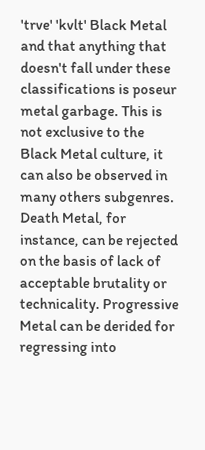'trve' 'kvlt' Black Metal and that anything that doesn't fall under these classifications is poseur metal garbage. This is not exclusive to the Black Metal culture, it can also be observed in many others subgenres. Death Metal, for instance, can be rejected on the basis of lack of acceptable brutality or technicality. Progressive Metal can be derided for regressing into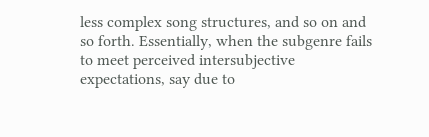less complex song structures, and so on and so forth. Essentially, when the subgenre fails to meet perceived intersubjective expectations, say due to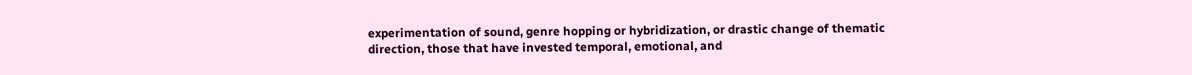experimentation of sound, genre hopping or hybridization, or drastic change of thematic direction, those that have invested temporal, emotional, and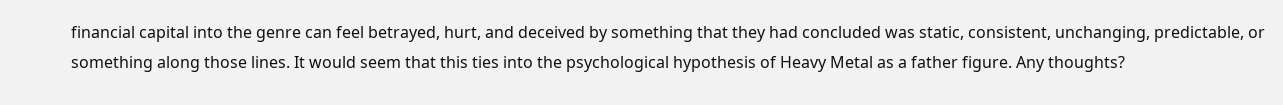financial capital into the genre can feel betrayed, hurt, and deceived by something that they had concluded was static, consistent, unchanging, predictable, or something along those lines. It would seem that this ties into the psychological hypothesis of Heavy Metal as a father figure. Any thoughts?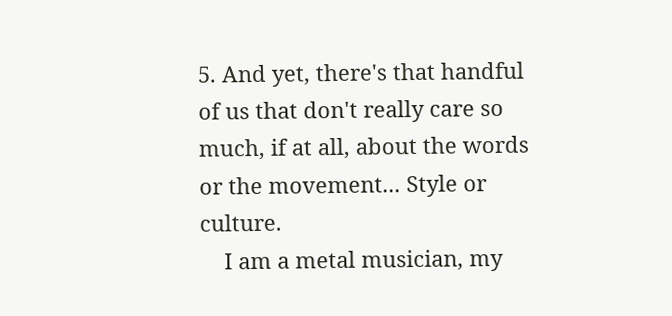5. And yet, there's that handful of us that don't really care so much, if at all, about the words or the movement... Style or culture.
    I am a metal musician, my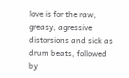love is for the raw, greasy, agressive distorsions and sick as drum beats, followed by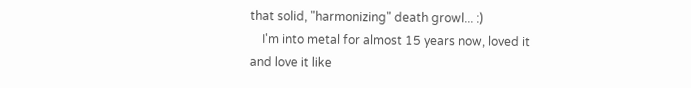that solid, "harmonizing" death growl... :)
    I'm into metal for almost 15 years now, loved it and love it like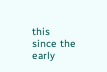this since the early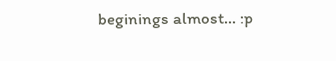beginings almost... :p